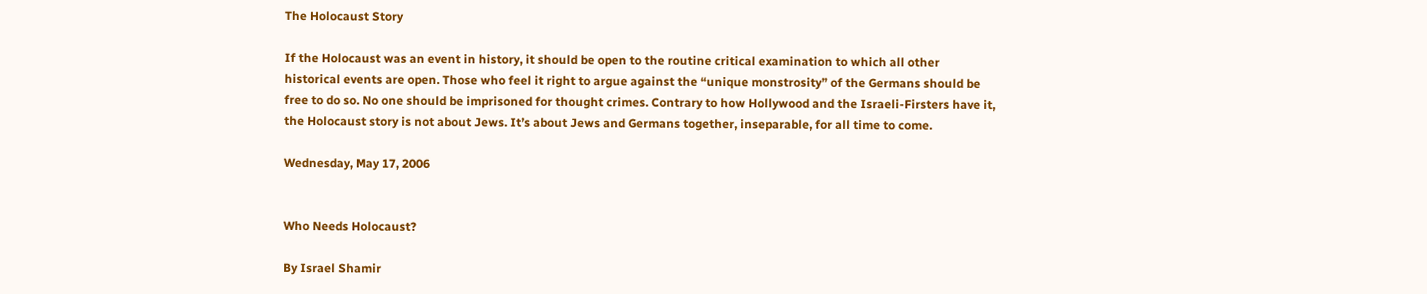The Holocaust Story

If the Holocaust was an event in history, it should be open to the routine critical examination to which all other historical events are open. Those who feel it right to argue against the “unique monstrosity” of the Germans should be free to do so. No one should be imprisoned for thought crimes. Contrary to how Hollywood and the Israeli-Firsters have it, the Holocaust story is not about Jews. It’s about Jews and Germans together, inseparable, for all time to come.

Wednesday, May 17, 2006


Who Needs Holocaust?

By Israel Shamir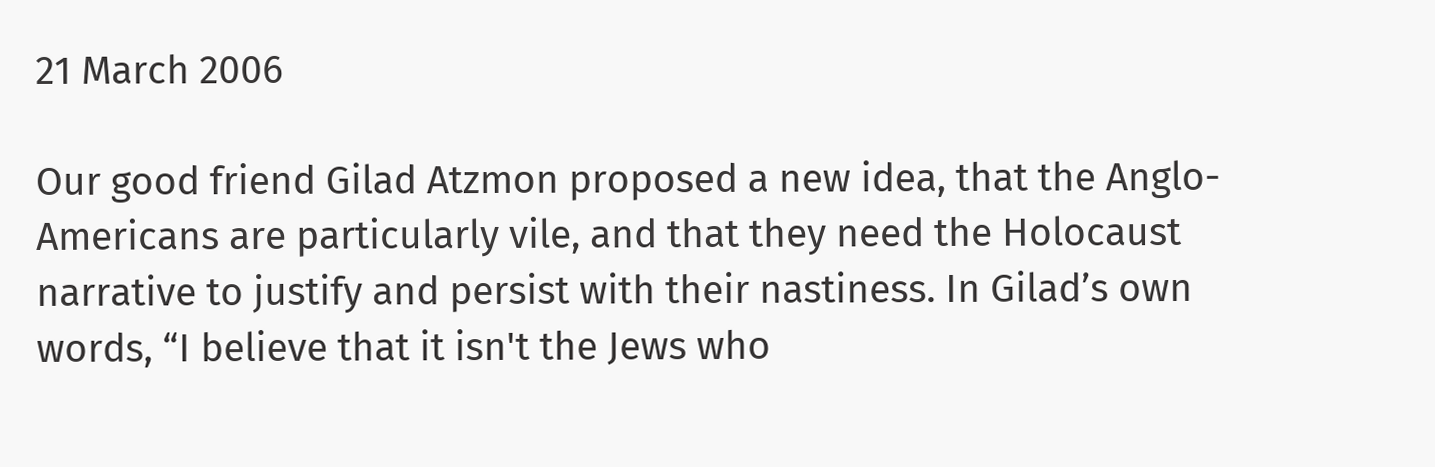21 March 2006

Our good friend Gilad Atzmon proposed a new idea, that the Anglo-Americans are particularly vile, and that they need the Holocaust narrative to justify and persist with their nastiness. In Gilad’s own words, “I believe that it isn't the Jews who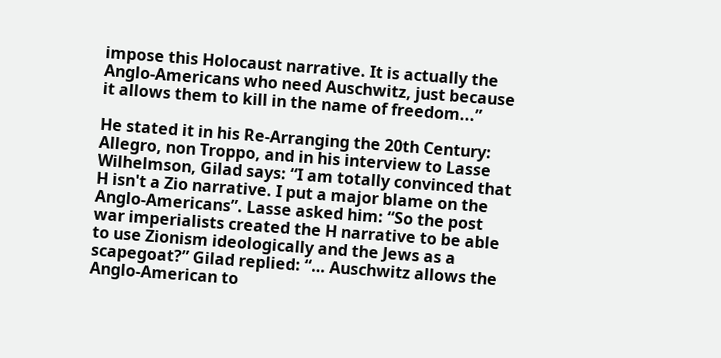impose this Holocaust narrative. It is actually the Anglo-Americans who need Auschwitz, just because it allows them to kill in the name of freedom...”

He stated it in his Re-Arranging the 20th Century: Allegro, non Troppo, and in his interview to Lasse Wilhelmson, Gilad says: “I am totally convinced that H isn't a Zio narrative. I put a major blame on the Anglo-Americans”. Lasse asked him: “So the post war imperialists created the H narrative to be able to use Zionism ideologically and the Jews as a scapegoat?” Gilad replied: “… Auschwitz allows the Anglo-American to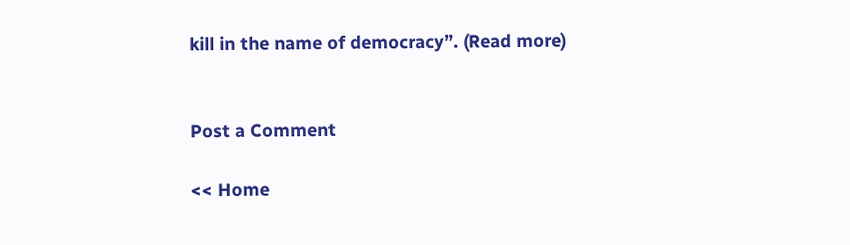kill in the name of democracy”. (Read more)


Post a Comment

<< Home